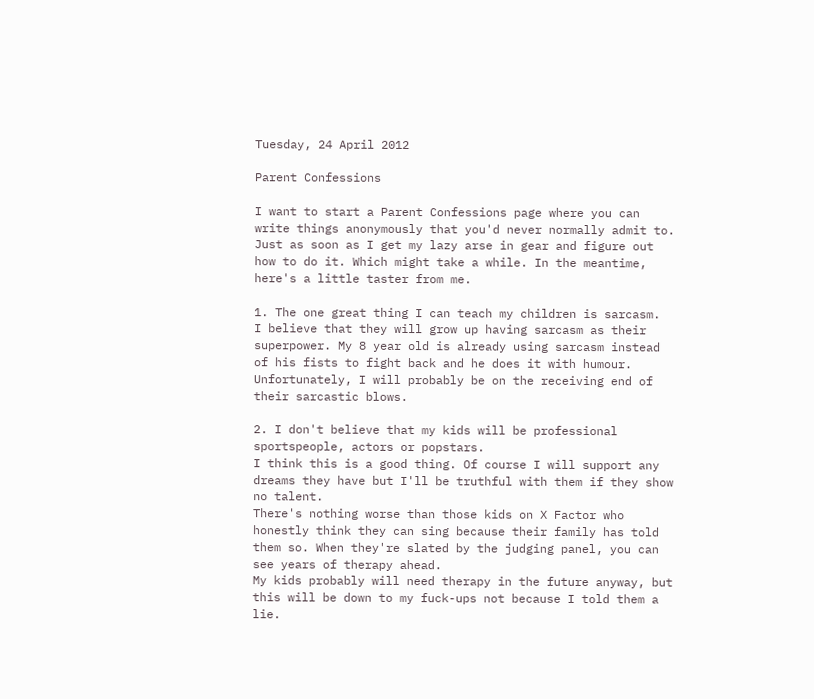Tuesday, 24 April 2012

Parent Confessions

I want to start a Parent Confessions page where you can write things anonymously that you'd never normally admit to. Just as soon as I get my lazy arse in gear and figure out how to do it. Which might take a while. In the meantime, here's a little taster from me.

1. The one great thing I can teach my children is sarcasm.
I believe that they will grow up having sarcasm as their superpower. My 8 year old is already using sarcasm instead of his fists to fight back and he does it with humour.
Unfortunately, I will probably be on the receiving end of their sarcastic blows.

2. I don't believe that my kids will be professional sportspeople, actors or popstars.
I think this is a good thing. Of course I will support any dreams they have but I'll be truthful with them if they show no talent.
There's nothing worse than those kids on X Factor who honestly think they can sing because their family has told them so. When they're slated by the judging panel, you can see years of therapy ahead.
My kids probably will need therapy in the future anyway, but this will be down to my fuck-ups not because I told them a lie.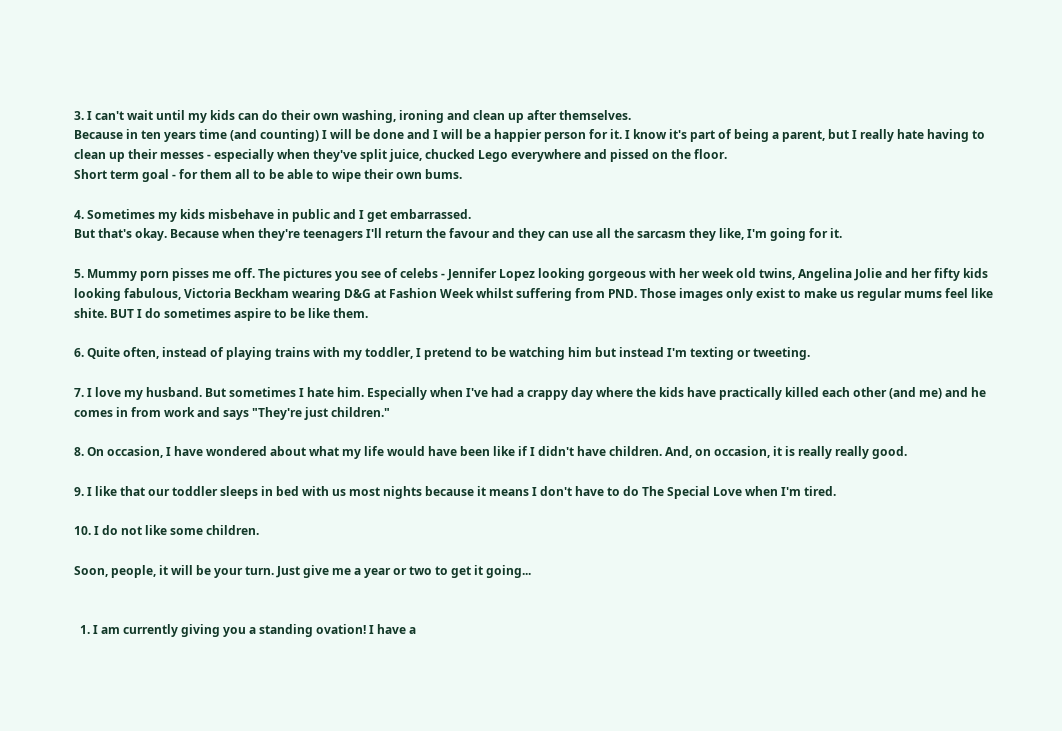3. I can't wait until my kids can do their own washing, ironing and clean up after themselves.
Because in ten years time (and counting) I will be done and I will be a happier person for it. I know it's part of being a parent, but I really hate having to clean up their messes - especially when they've split juice, chucked Lego everywhere and pissed on the floor.
Short term goal - for them all to be able to wipe their own bums.

4. Sometimes my kids misbehave in public and I get embarrassed.
But that's okay. Because when they're teenagers I'll return the favour and they can use all the sarcasm they like, I'm going for it.

5. Mummy porn pisses me off. The pictures you see of celebs - Jennifer Lopez looking gorgeous with her week old twins, Angelina Jolie and her fifty kids looking fabulous, Victoria Beckham wearing D&G at Fashion Week whilst suffering from PND. Those images only exist to make us regular mums feel like shite. BUT I do sometimes aspire to be like them.

6. Quite often, instead of playing trains with my toddler, I pretend to be watching him but instead I'm texting or tweeting.

7. I love my husband. But sometimes I hate him. Especially when I've had a crappy day where the kids have practically killed each other (and me) and he comes in from work and says "They're just children."

8. On occasion, I have wondered about what my life would have been like if I didn't have children. And, on occasion, it is really really good.

9. I like that our toddler sleeps in bed with us most nights because it means I don't have to do The Special Love when I'm tired.

10. I do not like some children.

Soon, people, it will be your turn. Just give me a year or two to get it going...


  1. I am currently giving you a standing ovation! I have a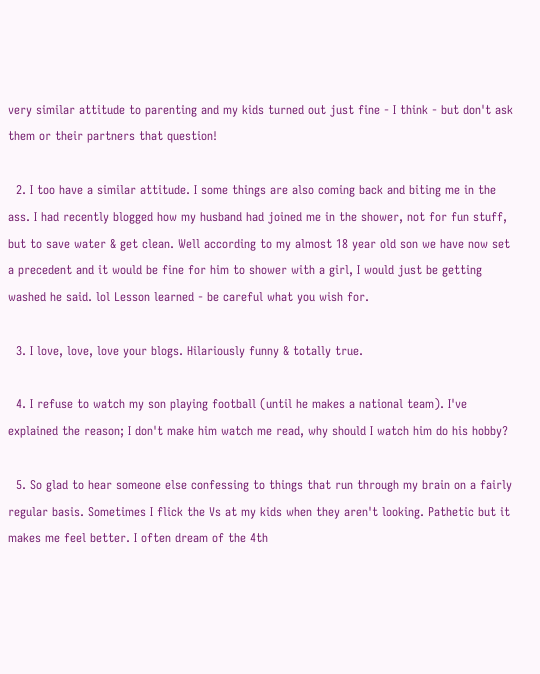very similar attitude to parenting and my kids turned out just fine - I think - but don't ask them or their partners that question!

  2. I too have a similar attitude. I some things are also coming back and biting me in the ass. I had recently blogged how my husband had joined me in the shower, not for fun stuff, but to save water & get clean. Well according to my almost 18 year old son we have now set a precedent and it would be fine for him to shower with a girl, I would just be getting washed he said. lol Lesson learned - be careful what you wish for.

  3. I love, love, love your blogs. Hilariously funny & totally true.

  4. I refuse to watch my son playing football (until he makes a national team). I've explained the reason; I don't make him watch me read, why should I watch him do his hobby?

  5. So glad to hear someone else confessing to things that run through my brain on a fairly regular basis. Sometimes I flick the Vs at my kids when they aren't looking. Pathetic but it makes me feel better. I often dream of the 4th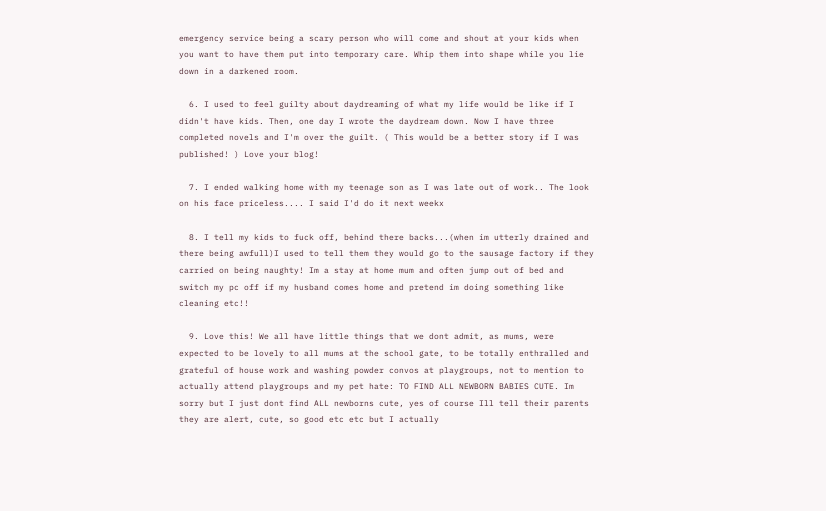emergency service being a scary person who will come and shout at your kids when you want to have them put into temporary care. Whip them into shape while you lie down in a darkened room.

  6. I used to feel guilty about daydreaming of what my life would be like if I didn't have kids. Then, one day I wrote the daydream down. Now I have three completed novels and I'm over the guilt. ( This would be a better story if I was published! ) Love your blog!

  7. I ended walking home with my teenage son as I was late out of work.. The look on his face priceless.... I said I'd do it next weekx

  8. I tell my kids to fuck off, behind there backs...(when im utterly drained and there being awfull)I used to tell them they would go to the sausage factory if they carried on being naughty! Im a stay at home mum and often jump out of bed and switch my pc off if my husband comes home and pretend im doing something like cleaning etc!!

  9. Love this! We all have little things that we dont admit, as mums, were expected to be lovely to all mums at the school gate, to be totally enthralled and grateful of house work and washing powder convos at playgroups, not to mention to actually attend playgroups and my pet hate: TO FIND ALL NEWBORN BABIES CUTE. Im sorry but I just dont find ALL newborns cute, yes of course Ill tell their parents they are alert, cute, so good etc etc but I actually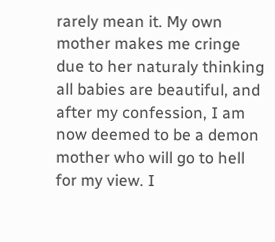rarely mean it. My own mother makes me cringe due to her naturaly thinking all babies are beautiful, and after my confession, I am now deemed to be a demon mother who will go to hell for my view. I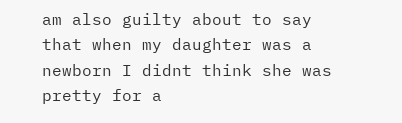am also guilty about to say that when my daughter was a newborn I didnt think she was pretty for a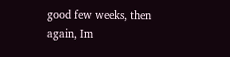good few weeks, then again, Im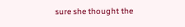sure she thought the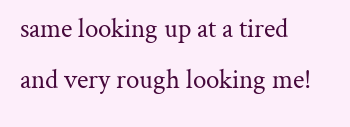same looking up at a tired and very rough looking me!